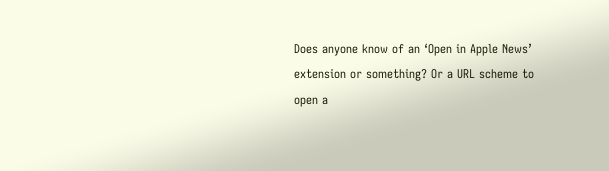Does anyone know of an ‘Open in Apple News’ extension or something? Or a URL scheme to open a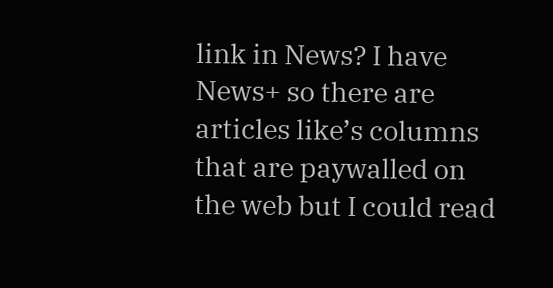link in News? I have News+ so there are articles like’s columns that are paywalled on the web but I could read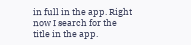in full in the app. Right now I search for the title in the app.